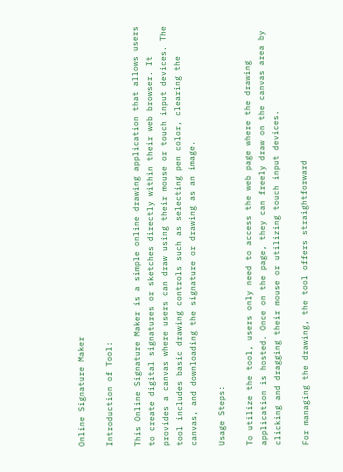Online Signature Maker

Introduction of Tool:

This Online Signature Maker is a simple online drawing application that allows users to create digital signatures or sketches directly within their web browser. It provides a canvas where users can draw using their mouse or touch input devices. The tool includes basic drawing controls such as selecting pen color, clearing the canvas, and downloading the signature or drawing as an image.

Usage Steps:

To utilize the tool, users only need to access the web page where the drawing application is hosted. Once on the page, they can freely draw on the canvas area by clicking and dragging their mouse or utilizing touch input devices.

For managing the drawing, the tool offers straightforward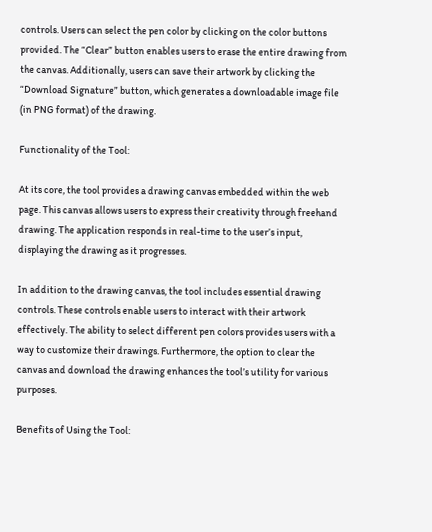controls. Users can select the pen color by clicking on the color buttons provided. The “Clear” button enables users to erase the entire drawing from the canvas. Additionally, users can save their artwork by clicking the “Download Signature” button, which generates a downloadable image file (in PNG format) of the drawing.

Functionality of the Tool:

At its core, the tool provides a drawing canvas embedded within the web page. This canvas allows users to express their creativity through freehand drawing. The application responds in real-time to the user’s input, displaying the drawing as it progresses.

In addition to the drawing canvas, the tool includes essential drawing controls. These controls enable users to interact with their artwork effectively. The ability to select different pen colors provides users with a way to customize their drawings. Furthermore, the option to clear the canvas and download the drawing enhances the tool’s utility for various purposes.

Benefits of Using the Tool: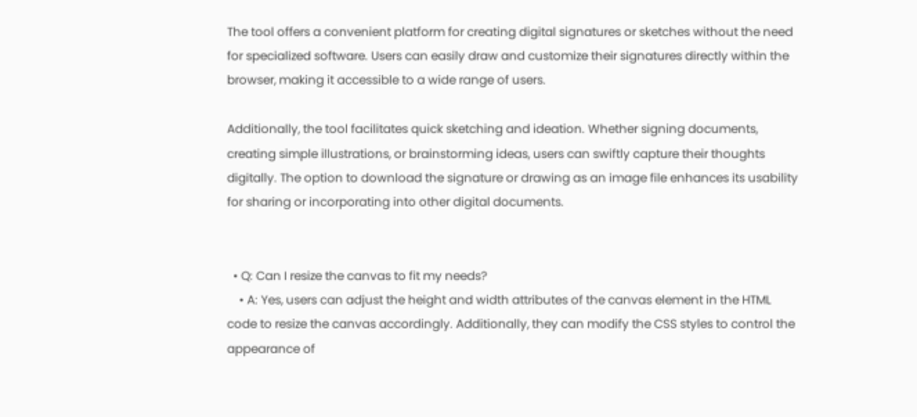The tool offers a convenient platform for creating digital signatures or sketches without the need for specialized software. Users can easily draw and customize their signatures directly within the browser, making it accessible to a wide range of users.

Additionally, the tool facilitates quick sketching and ideation. Whether signing documents, creating simple illustrations, or brainstorming ideas, users can swiftly capture their thoughts digitally. The option to download the signature or drawing as an image file enhances its usability for sharing or incorporating into other digital documents.


  • Q: Can I resize the canvas to fit my needs?
    • A: Yes, users can adjust the height and width attributes of the canvas element in the HTML code to resize the canvas accordingly. Additionally, they can modify the CSS styles to control the appearance of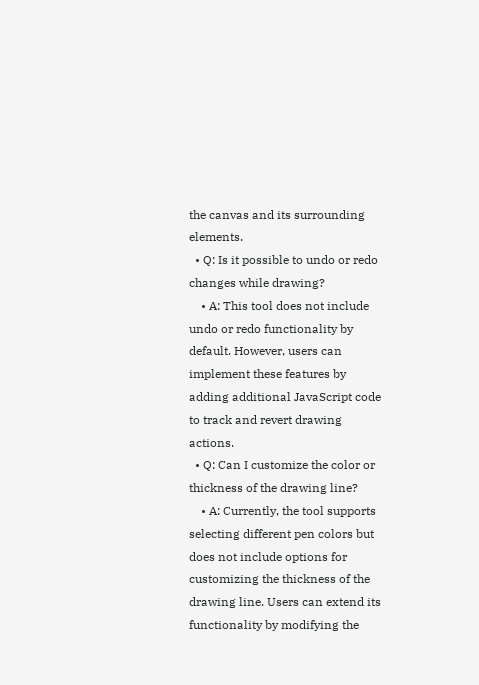the canvas and its surrounding elements.
  • Q: Is it possible to undo or redo changes while drawing?
    • A: This tool does not include undo or redo functionality by default. However, users can implement these features by adding additional JavaScript code to track and revert drawing actions.
  • Q: Can I customize the color or thickness of the drawing line?
    • A: Currently, the tool supports selecting different pen colors but does not include options for customizing the thickness of the drawing line. Users can extend its functionality by modifying the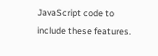JavaScript code to include these features.